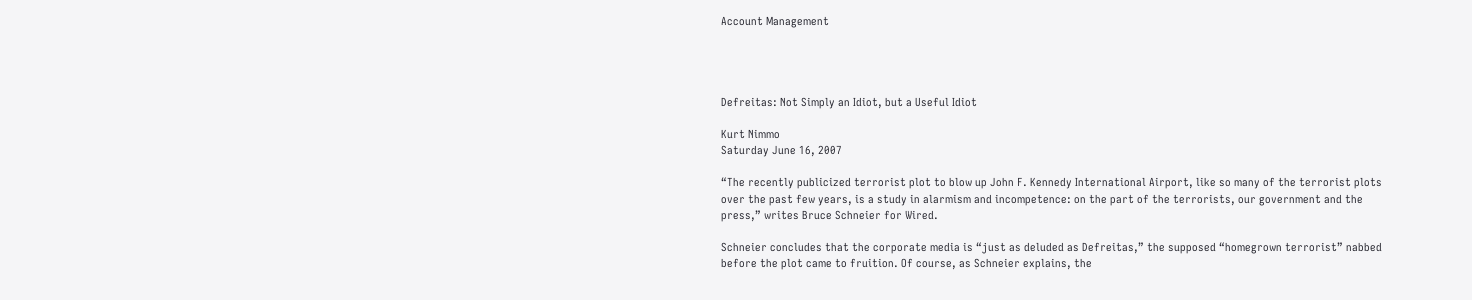Account Management




Defreitas: Not Simply an Idiot, but a Useful Idiot

Kurt Nimmo
Saturday June 16, 2007

“The recently publicized terrorist plot to blow up John F. Kennedy International Airport, like so many of the terrorist plots over the past few years, is a study in alarmism and incompetence: on the part of the terrorists, our government and the press,” writes Bruce Schneier for Wired.

Schneier concludes that the corporate media is “just as deluded as Defreitas,” the supposed “homegrown terrorist” nabbed before the plot came to fruition. Of course, as Schneier explains, the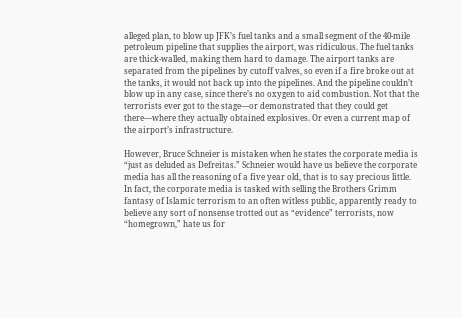alleged plan, to blow up JFK’s fuel tanks and a small segment of the 40-mile petroleum pipeline that supplies the airport, was ridiculous. The fuel tanks are thick-walled, making them hard to damage. The airport tanks are separated from the pipelines by cutoff valves, so even if a fire broke out at the tanks, it would not back up into the pipelines. And the pipeline couldn’t blow up in any case, since there’s no oxygen to aid combustion. Not that the terrorists ever got to the stage—or demonstrated that they could get there—where they actually obtained explosives. Or even a current map of the airport’s infrastructure.

However, Bruce Schneier is mistaken when he states the corporate media is “just as deluded as Defreitas.” Schneier would have us believe the corporate media has all the reasoning of a five year old, that is to say precious little. In fact, the corporate media is tasked with selling the Brothers Grimm fantasy of Islamic terrorism to an often witless public, apparently ready to believe any sort of nonsense trotted out as “evidence” terrorists, now “homegrown,” hate us for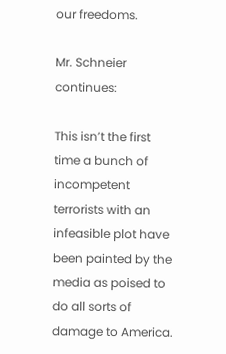our freedoms.

Mr. Schneier continues:

This isn’t the first time a bunch of incompetent terrorists with an infeasible plot have been painted by the media as poised to do all sorts of damage to America.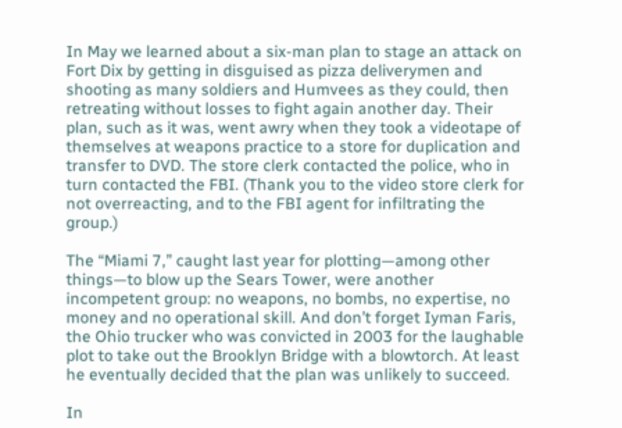In May we learned about a six-man plan to stage an attack on Fort Dix by getting in disguised as pizza deliverymen and shooting as many soldiers and Humvees as they could, then retreating without losses to fight again another day. Their plan, such as it was, went awry when they took a videotape of themselves at weapons practice to a store for duplication and transfer to DVD. The store clerk contacted the police, who in turn contacted the FBI. (Thank you to the video store clerk for not overreacting, and to the FBI agent for infiltrating the group.)

The “Miami 7,” caught last year for plotting—among other things—to blow up the Sears Tower, were another incompetent group: no weapons, no bombs, no expertise, no money and no operational skill. And don’t forget Iyman Faris, the Ohio trucker who was convicted in 2003 for the laughable plot to take out the Brooklyn Bridge with a blowtorch. At least he eventually decided that the plan was unlikely to succeed.

In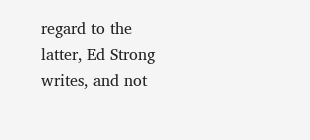regard to the latter, Ed Strong writes, and not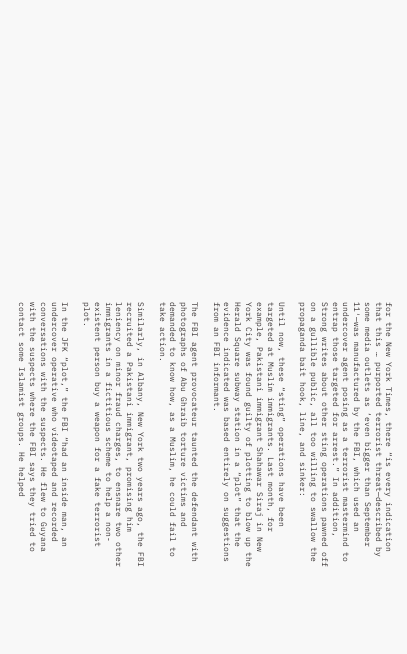for the New York Times, there “is every indication that this … purported terrorist threat—described by some media outlets as ‘even bigger than September 11′—was manufactured by the FBI, which used an undercover agent posing as a terrorist mastermind to entrap those targeted for arrest.” In addition, Strong writes about other sting operations pawned off on a gullible public, all too willing to swallow the propaganda bait hook, line, and sinker:

Until now, these “sting” operations have been targeted at Muslim immigrants. Last month, for example, Pakistani immigrant Shahawar Siraj in New York City was found guilty of plotting to blow up the Herald Square subway station in a “plot” that the evidence indicated was based entirely on suggestions from an FBI informant.

The FBI agent provocateur taunted the defendant with photographs of Abu Ghraib torture victims and demanded to know how, as a Muslim, he could fail to take action.

Similarly, in Albany, New York two years ago, the FBI recruited a Pakistani immigrant, promising him leniency on minor fraud charges, to ensnare two other immigrants in a fictitious scheme to help a non-existent person buy a weapon for a fake terrorist plot.

In the JFK “plot,” the FBI “had an inside man, an undercover operative who videotaped and recorded conversations with the suspects. He flew to Guyana with the suspects where the FBI says they tried to contact some Islamist groups. He helped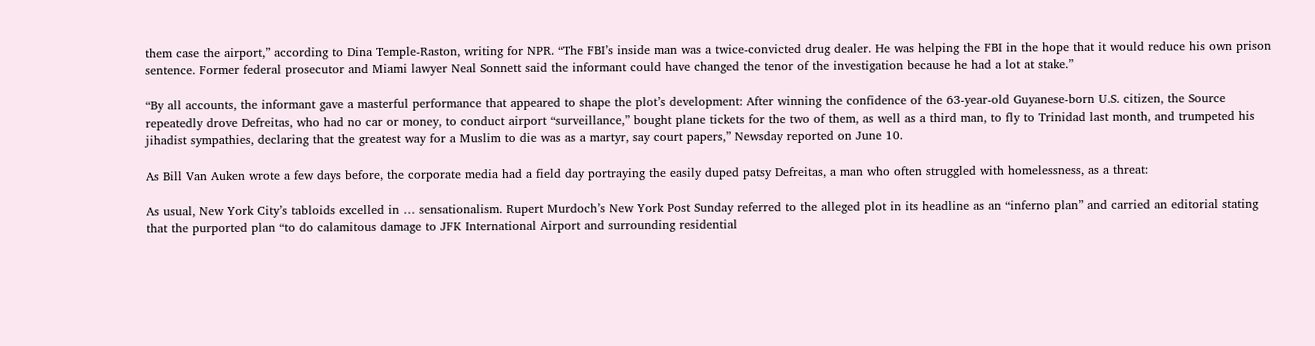them case the airport,” according to Dina Temple-Raston, writing for NPR. “The FBI’s inside man was a twice-convicted drug dealer. He was helping the FBI in the hope that it would reduce his own prison sentence. Former federal prosecutor and Miami lawyer Neal Sonnett said the informant could have changed the tenor of the investigation because he had a lot at stake.”

“By all accounts, the informant gave a masterful performance that appeared to shape the plot’s development: After winning the confidence of the 63-year-old Guyanese-born U.S. citizen, the Source repeatedly drove Defreitas, who had no car or money, to conduct airport “surveillance,” bought plane tickets for the two of them, as well as a third man, to fly to Trinidad last month, and trumpeted his jihadist sympathies, declaring that the greatest way for a Muslim to die was as a martyr, say court papers,” Newsday reported on June 10.

As Bill Van Auken wrote a few days before, the corporate media had a field day portraying the easily duped patsy Defreitas, a man who often struggled with homelessness, as a threat:

As usual, New York City’s tabloids excelled in … sensationalism. Rupert Murdoch’s New York Post Sunday referred to the alleged plot in its headline as an “inferno plan” and carried an editorial stating that the purported plan “to do calamitous damage to JFK International Airport and surrounding residential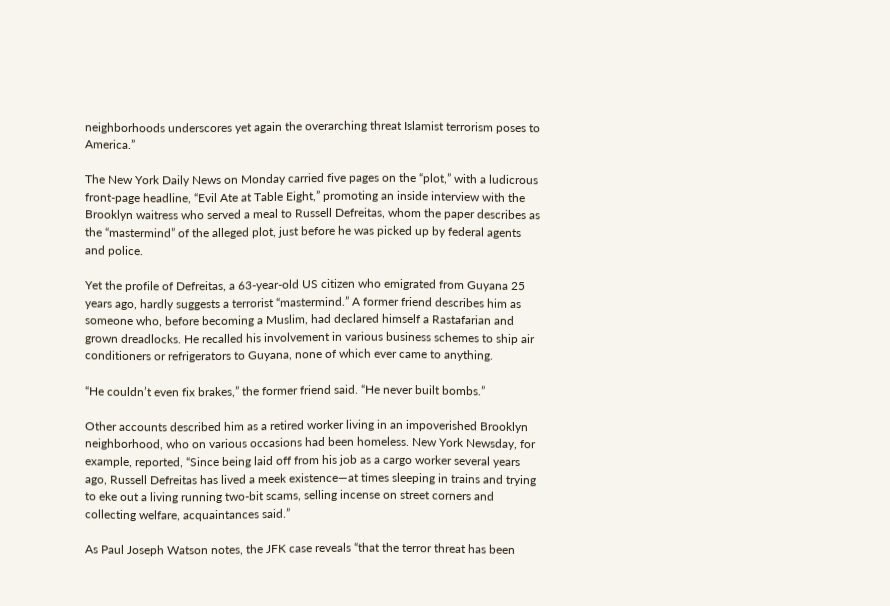neighborhoods underscores yet again the overarching threat Islamist terrorism poses to America.”

The New York Daily News on Monday carried five pages on the “plot,” with a ludicrous front-page headline, “Evil Ate at Table Eight,” promoting an inside interview with the Brooklyn waitress who served a meal to Russell Defreitas, whom the paper describes as the “mastermind” of the alleged plot, just before he was picked up by federal agents and police.

Yet the profile of Defreitas, a 63-year-old US citizen who emigrated from Guyana 25 years ago, hardly suggests a terrorist “mastermind.” A former friend describes him as someone who, before becoming a Muslim, had declared himself a Rastafarian and grown dreadlocks. He recalled his involvement in various business schemes to ship air conditioners or refrigerators to Guyana, none of which ever came to anything.

“He couldn’t even fix brakes,” the former friend said. “He never built bombs.”

Other accounts described him as a retired worker living in an impoverished Brooklyn neighborhood, who on various occasions had been homeless. New York Newsday, for example, reported, “Since being laid off from his job as a cargo worker several years ago, Russell Defreitas has lived a meek existence—at times sleeping in trains and trying to eke out a living running two-bit scams, selling incense on street corners and collecting welfare, acquaintances said.”

As Paul Joseph Watson notes, the JFK case reveals “that the terror threat has been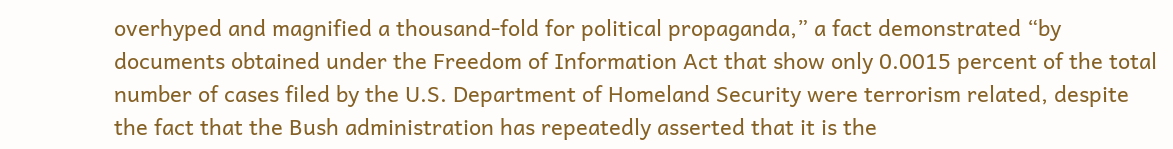overhyped and magnified a thousand-fold for political propaganda,” a fact demonstrated “by documents obtained under the Freedom of Information Act that show only 0.0015 percent of the total number of cases filed by the U.S. Department of Homeland Security were terrorism related, despite the fact that the Bush administration has repeatedly asserted that it is the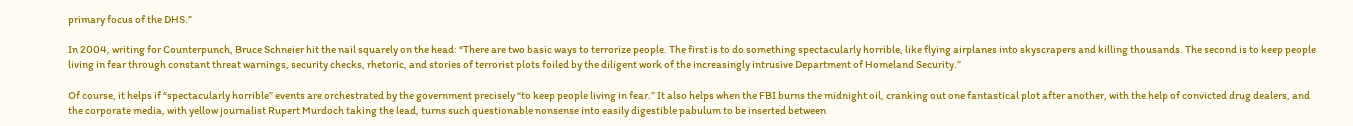primary focus of the DHS.”

In 2004, writing for Counterpunch, Bruce Schneier hit the nail squarely on the head: “There are two basic ways to terrorize people. The first is to do something spectacularly horrible, like flying airplanes into skyscrapers and killing thousands. The second is to keep people living in fear through constant threat warnings, security checks, rhetoric, and stories of terrorist plots foiled by the diligent work of the increasingly intrusive Department of Homeland Security.”

Of course, it helps if “spectacularly horrible” events are orchestrated by the government precisely “to keep people living in fear.” It also helps when the FBI burns the midnight oil, cranking out one fantastical plot after another, with the help of convicted drug dealers, and the corporate media, with yellow journalist Rupert Murdoch taking the lead, turns such questionable nonsense into easily digestible pabulum to be inserted between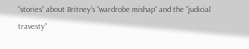“stories” about Britney’s “wardrobe mishap” and the “judicial travesty”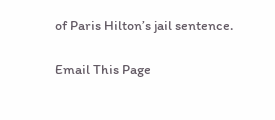of Paris Hilton’s jail sentence.

Email This Page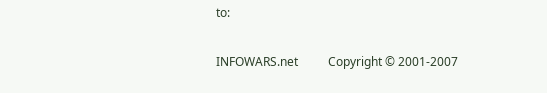to:

INFOWARS.net          Copyright © 2001-2007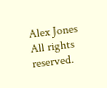Alex Jones          All rights reserved.